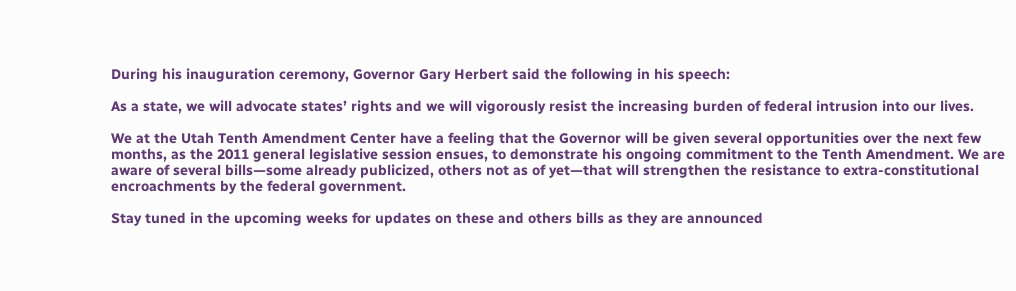During his inauguration ceremony, Governor Gary Herbert said the following in his speech:

As a state, we will advocate states’ rights and we will vigorously resist the increasing burden of federal intrusion into our lives.

We at the Utah Tenth Amendment Center have a feeling that the Governor will be given several opportunities over the next few months, as the 2011 general legislative session ensues, to demonstrate his ongoing commitment to the Tenth Amendment. We are aware of several bills—some already publicized, others not as of yet—that will strengthen the resistance to extra-constitutional encroachments by the federal government.

Stay tuned in the upcoming weeks for updates on these and others bills as they are announced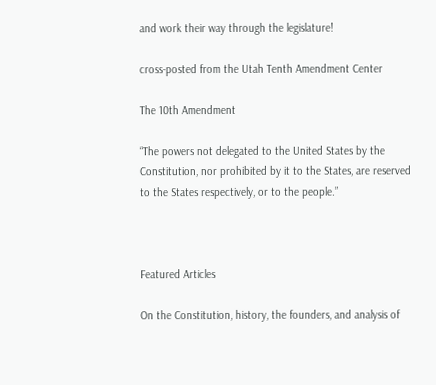and work their way through the legislature!

cross-posted from the Utah Tenth Amendment Center

The 10th Amendment

“The powers not delegated to the United States by the Constitution, nor prohibited by it to the States, are reserved to the States respectively, or to the people.”



Featured Articles

On the Constitution, history, the founders, and analysis of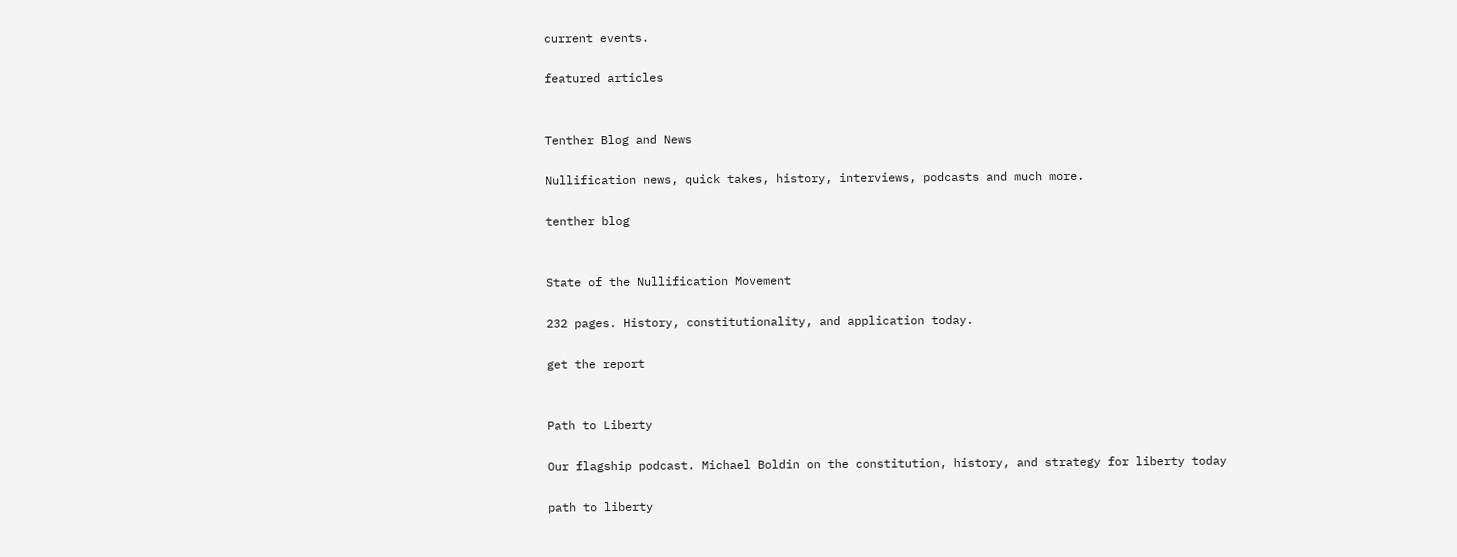current events.

featured articles


Tenther Blog and News

Nullification news, quick takes, history, interviews, podcasts and much more.

tenther blog


State of the Nullification Movement

232 pages. History, constitutionality, and application today.

get the report


Path to Liberty

Our flagship podcast. Michael Boldin on the constitution, history, and strategy for liberty today

path to liberty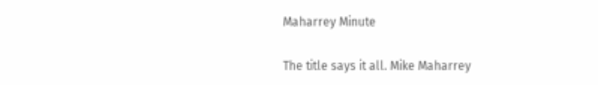Maharrey Minute

The title says it all. Mike Maharrey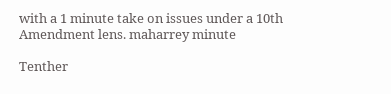with a 1 minute take on issues under a 10th Amendment lens. maharrey minute

Tenther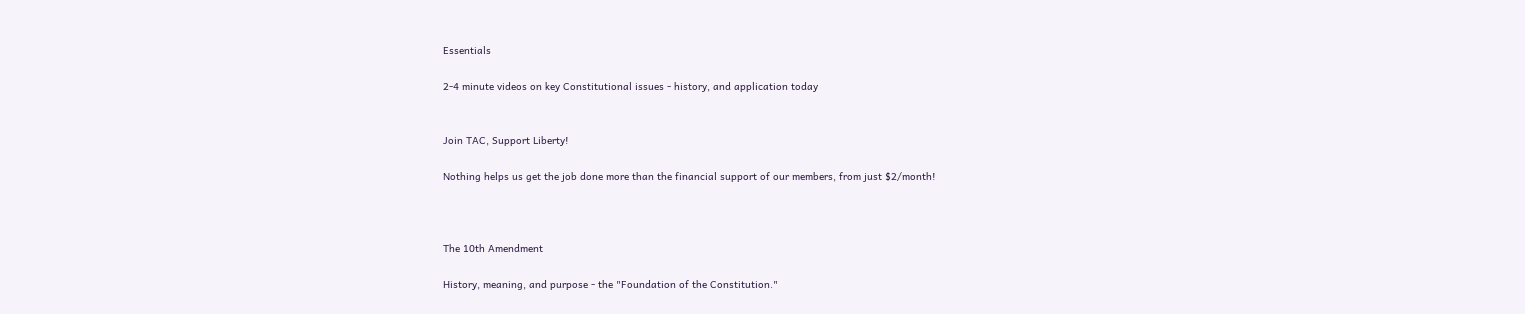Essentials

2-4 minute videos on key Constitutional issues - history, and application today


Join TAC, Support Liberty!

Nothing helps us get the job done more than the financial support of our members, from just $2/month!



The 10th Amendment

History, meaning, and purpose - the "Foundation of the Constitution."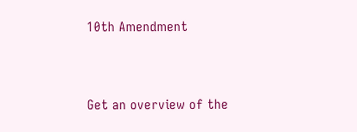10th Amendment



Get an overview of the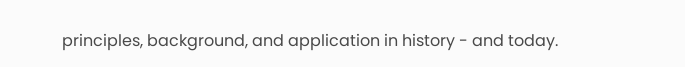principles, background, and application in history - and today.